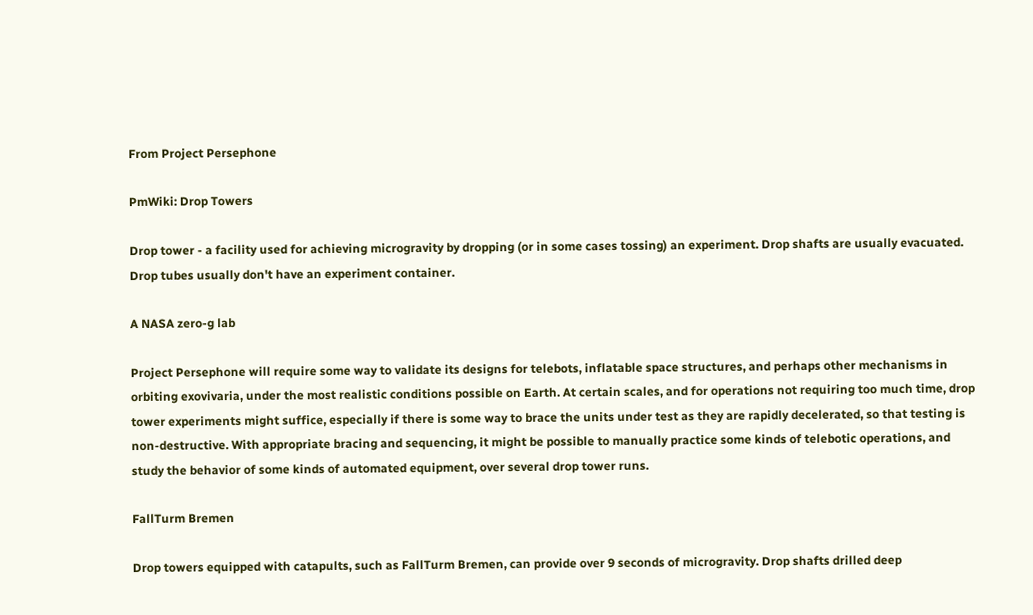From Project Persephone

PmWiki: Drop Towers

Drop tower - a facility used for achieving microgravity by dropping (or in some cases tossing) an experiment. Drop shafts are usually evacuated. Drop tubes usually don't have an experiment container.

A NASA zero-g lab

Project Persephone will require some way to validate its designs for telebots, inflatable space structures, and perhaps other mechanisms in orbiting exovivaria, under the most realistic conditions possible on Earth. At certain scales, and for operations not requiring too much time, drop tower experiments might suffice, especially if there is some way to brace the units under test as they are rapidly decelerated, so that testing is non-destructive. With appropriate bracing and sequencing, it might be possible to manually practice some kinds of telebotic operations, and study the behavior of some kinds of automated equipment, over several drop tower runs.

FallTurm Bremen

Drop towers equipped with catapults, such as FallTurm Bremen, can provide over 9 seconds of microgravity. Drop shafts drilled deep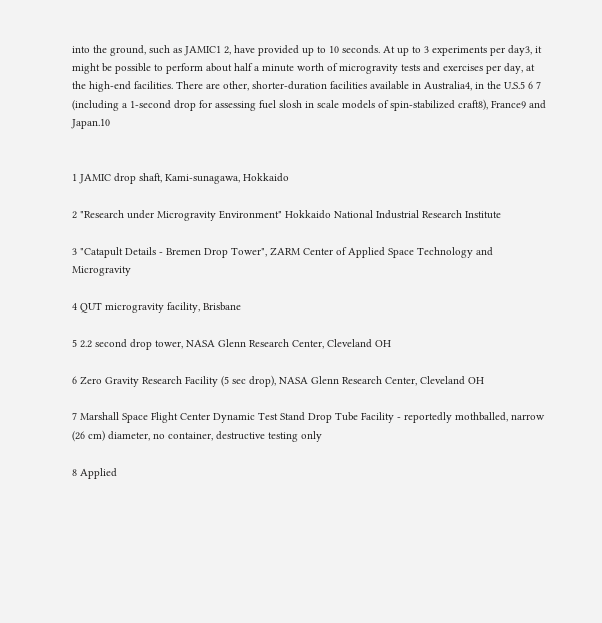into the ground, such as JAMIC1 2, have provided up to 10 seconds. At up to 3 experiments per day3, it might be possible to perform about half a minute worth of microgravity tests and exercises per day, at the high-end facilities. There are other, shorter-duration facilities available in Australia4, in the U.S.5 6 7 (including a 1-second drop for assessing fuel slosh in scale models of spin-stabilized craft8), France9 and Japan.10


1 JAMIC drop shaft, Kami-sunagawa, Hokkaido

2 "Research under Microgravity Environment" Hokkaido National Industrial Research Institute

3 "Catapult Details - Bremen Drop Tower", ZARM Center of Applied Space Technology and Microgravity

4 QUT microgravity facility, Brisbane

5 2.2 second drop tower, NASA Glenn Research Center, Cleveland OH

6 Zero Gravity Research Facility (5 sec drop), NASA Glenn Research Center, Cleveland OH

7 Marshall Space Flight Center Dynamic Test Stand Drop Tube Facility - reportedly mothballed, narrow (26 cm) diameter, no container, destructive testing only

8 Applied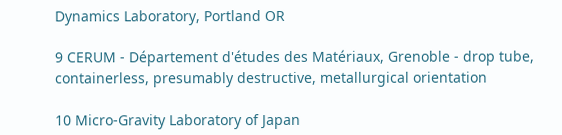Dynamics Laboratory, Portland OR

9 CERUM - Département d'études des Matériaux, Grenoble - drop tube, containerless, presumably destructive, metallurgical orientation

10 Micro-Gravity Laboratory of Japan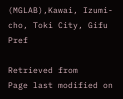(MGLAB),Kawai, Izumi-cho, Toki City, Gifu Pref

Retrieved from
Page last modified on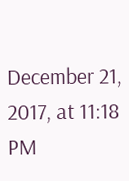December 21, 2017, at 11:18 PM